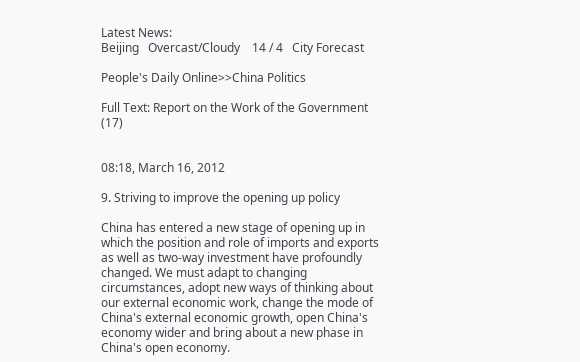Latest News:
Beijing   Overcast/Cloudy    14 / 4   City Forecast

People's Daily Online>>China Politics

Full Text: Report on the Work of the Government (17)


08:18, March 16, 2012

9. Striving to improve the opening up policy

China has entered a new stage of opening up in which the position and role of imports and exports as well as two-way investment have profoundly changed. We must adapt to changing circumstances, adopt new ways of thinking about our external economic work, change the mode of China's external economic growth, open China's economy wider and bring about a new phase in China's open economy.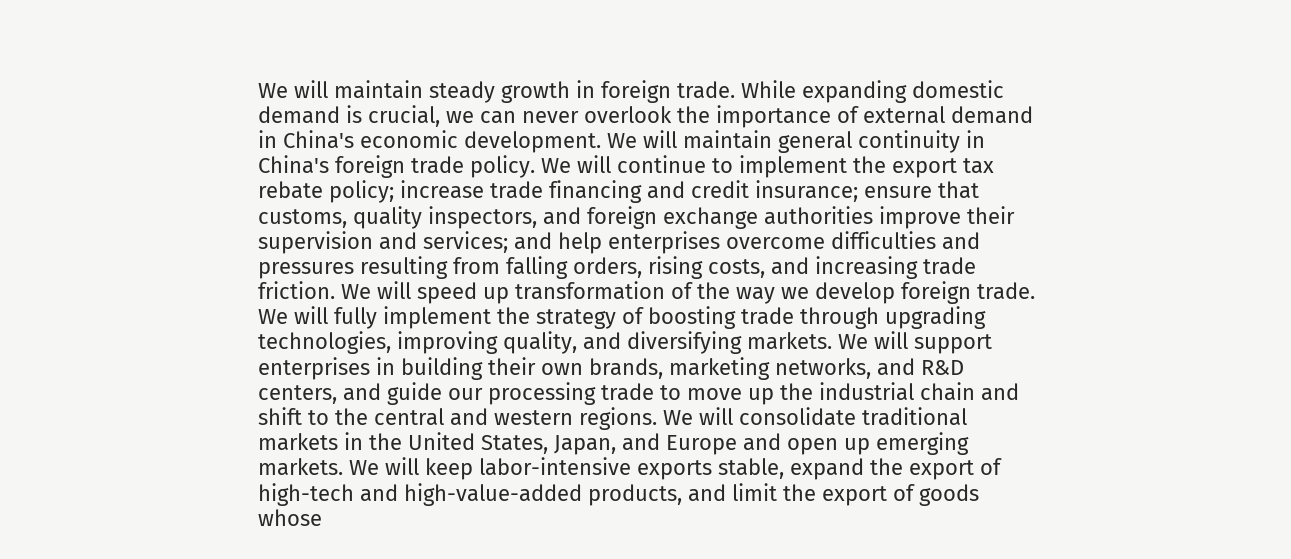We will maintain steady growth in foreign trade. While expanding domestic demand is crucial, we can never overlook the importance of external demand in China's economic development. We will maintain general continuity in China's foreign trade policy. We will continue to implement the export tax rebate policy; increase trade financing and credit insurance; ensure that customs, quality inspectors, and foreign exchange authorities improve their supervision and services; and help enterprises overcome difficulties and pressures resulting from falling orders, rising costs, and increasing trade friction. We will speed up transformation of the way we develop foreign trade. We will fully implement the strategy of boosting trade through upgrading technologies, improving quality, and diversifying markets. We will support enterprises in building their own brands, marketing networks, and R&D centers, and guide our processing trade to move up the industrial chain and shift to the central and western regions. We will consolidate traditional markets in the United States, Japan, and Europe and open up emerging markets. We will keep labor-intensive exports stable, expand the export of high-tech and high-value-added products, and limit the export of goods whose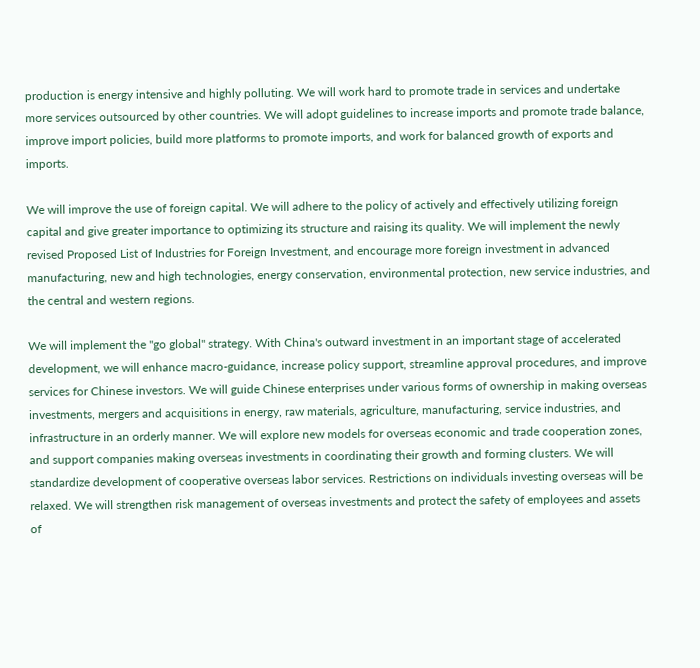production is energy intensive and highly polluting. We will work hard to promote trade in services and undertake more services outsourced by other countries. We will adopt guidelines to increase imports and promote trade balance, improve import policies, build more platforms to promote imports, and work for balanced growth of exports and imports.

We will improve the use of foreign capital. We will adhere to the policy of actively and effectively utilizing foreign capital and give greater importance to optimizing its structure and raising its quality. We will implement the newly revised Proposed List of Industries for Foreign Investment, and encourage more foreign investment in advanced manufacturing, new and high technologies, energy conservation, environmental protection, new service industries, and the central and western regions.

We will implement the "go global" strategy. With China's outward investment in an important stage of accelerated development, we will enhance macro-guidance, increase policy support, streamline approval procedures, and improve services for Chinese investors. We will guide Chinese enterprises under various forms of ownership in making overseas investments, mergers and acquisitions in energy, raw materials, agriculture, manufacturing, service industries, and infrastructure in an orderly manner. We will explore new models for overseas economic and trade cooperation zones, and support companies making overseas investments in coordinating their growth and forming clusters. We will standardize development of cooperative overseas labor services. Restrictions on individuals investing overseas will be relaxed. We will strengthen risk management of overseas investments and protect the safety of employees and assets of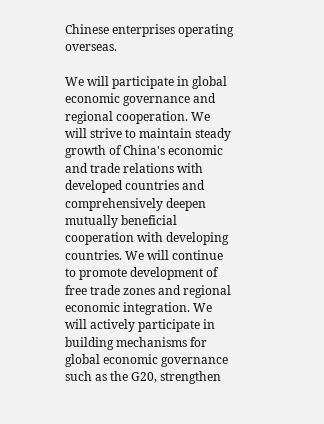Chinese enterprises operating overseas.

We will participate in global economic governance and regional cooperation. We will strive to maintain steady growth of China's economic and trade relations with developed countries and comprehensively deepen mutually beneficial cooperation with developing countries. We will continue to promote development of free trade zones and regional economic integration. We will actively participate in building mechanisms for global economic governance such as the G20, strengthen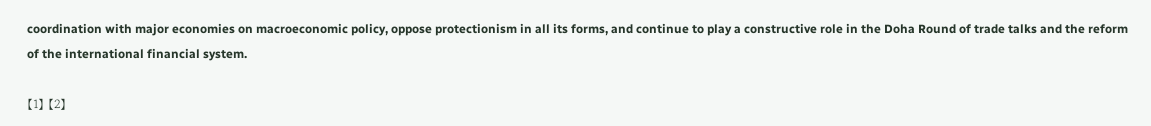coordination with major economies on macroeconomic policy, oppose protectionism in all its forms, and continue to play a constructive role in the Doha Round of trade talks and the reform of the international financial system.

【1】 【2】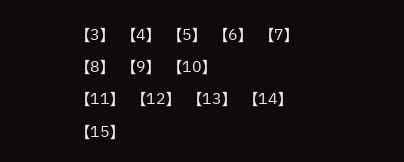【3】 【4】 【5】 【6】 【7】 【8】 【9】 【10】
【11】 【12】 【13】 【14】 【15】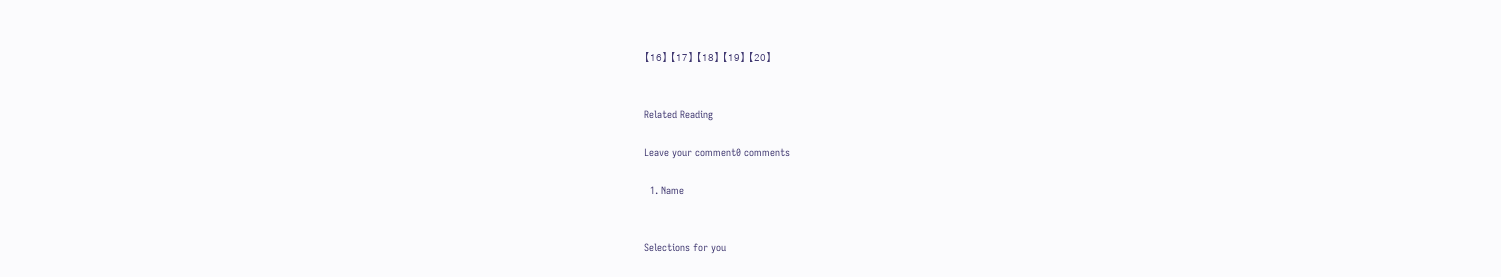【16】 【17】 【18】 【19】 【20】


Related Reading

Leave your comment0 comments

  1. Name


Selections for you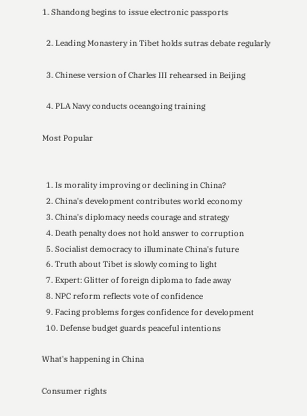1. Shandong begins to issue electronic passports

  2. Leading Monastery in Tibet holds sutras debate regularly

  3. Chinese version of Charles III rehearsed in Beijing

  4. PLA Navy conducts oceangoing training

Most Popular


  1. Is morality improving or declining in China?
  2. China's development contributes world economy
  3. China's diplomacy needs courage and strategy
  4. Death penalty does not hold answer to corruption
  5. Socialist democracy to illuminate China's future
  6. Truth about Tibet is slowly coming to light
  7. Expert: Glitter of foreign diploma to fade away
  8. NPC reform reflects vote of confidence
  9. Facing problems forges confidence for development
  10. Defense budget guards peaceful intentions

What's happening in China

Consumer rights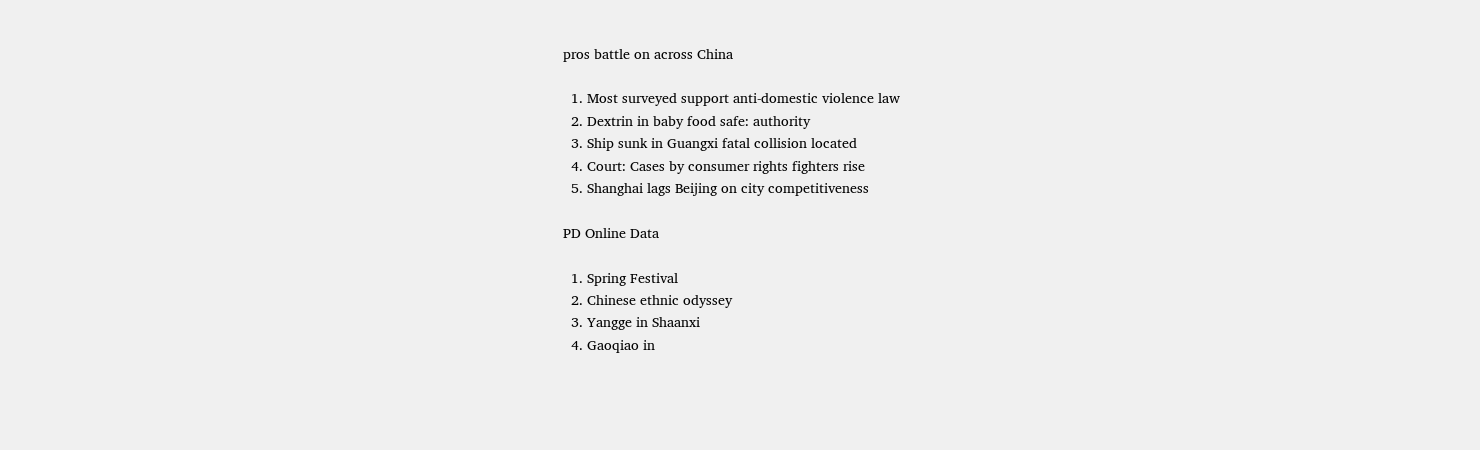pros battle on across China

  1. Most surveyed support anti-domestic violence law
  2. Dextrin in baby food safe: authority
  3. Ship sunk in Guangxi fatal collision located
  4. Court: Cases by consumer rights fighters rise
  5. Shanghai lags Beijing on city competitiveness

PD Online Data

  1. Spring Festival
  2. Chinese ethnic odyssey
  3. Yangge in Shaanxi
  4. Gaoqiao in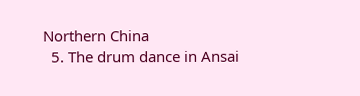Northern China
  5. The drum dance in Ansai